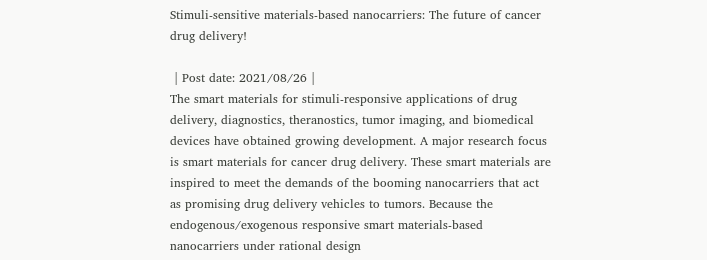Stimuli-sensitive materials-based nanocarriers: The future of cancer drug delivery!

 | Post date: 2021/08/26 |
The smart materials for stimuli-responsive applications of drug delivery, diagnostics, theranostics, tumor imaging, and biomedical devices have obtained growing development. A major research focus is smart materials for cancer drug delivery. These smart materials are inspired to meet the demands of the booming nanocarriers that act as promising drug delivery vehicles to tumors. Because the endogenous/exogenous responsive smart materials-based nanocarriers under rational design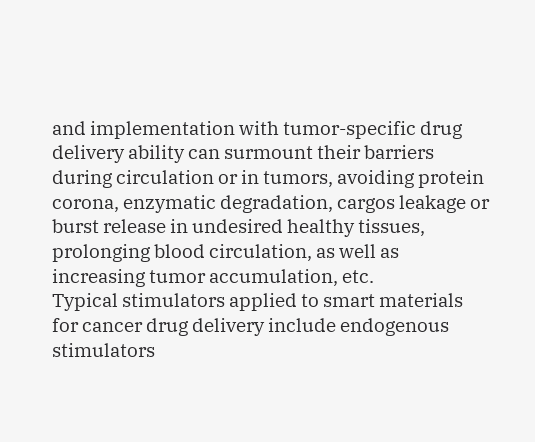and implementation with tumor-specific drug delivery ability can surmount their barriers during circulation or in tumors, avoiding protein corona, enzymatic degradation, cargos leakage or burst release in undesired healthy tissues, prolonging blood circulation, as well as increasing tumor accumulation, etc.
Typical stimulators applied to smart materials for cancer drug delivery include endogenous stimulators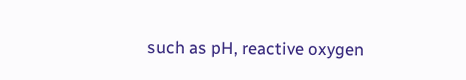such as pH, reactive oxygen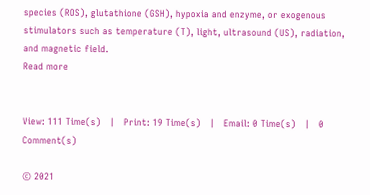species (ROS), glutathione (GSH), hypoxia and enzyme, or exogenous stimulators such as temperature (T), light, ultrasound (US), radiation, and magnetic field.
Read more


View: 111 Time(s)   |   Print: 19 Time(s)   |   Email: 0 Time(s)   |   0 Comment(s)

© 2021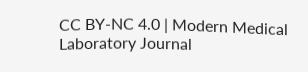CC BY-NC 4.0 | Modern Medical Laboratory Journal